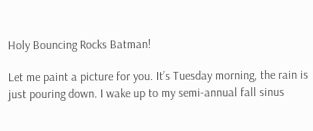Holy Bouncing Rocks Batman!

Let me paint a picture for you. It’s Tuesday morning, the rain is just pouring down. I wake up to my semi-annual fall sinus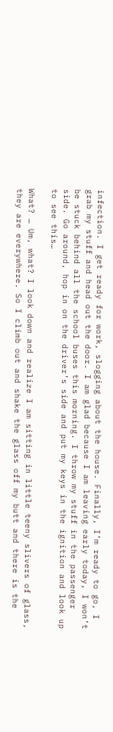infection. I get ready for work, slogging about the house. Finally, I’m ready to go, I grab my stuff and head out the door. I am glad because I am leaving early today, I won’t be stuck behind all the school buses this morning. I throw my stuff in the passenger side. Go around, hop in on the driver’s side and put my keys in the ignition and look up to see this…

What? … Um, what? I look down and realize I am sitting in little teeny slivers of glass, they are everywhere. So I climb out and shake the glass off my butt and there is the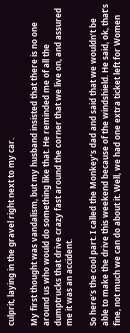culprit, laying in the gravel right next to my car.

My first thought was vandalism, but my husband insisted that there is no one around us who would do something like that. He reminded me of all the dumptrucks that drive crazy fast around the corner that we live on, and assured me it was an accident.

So here’s the cool part. I called the Monkey’s dad and said that we wouldn’t be able to make the drive this weekend because of the windshield. He said, ok, that’s fine, not much we can do about it. Well, we had one extra ticket left for Women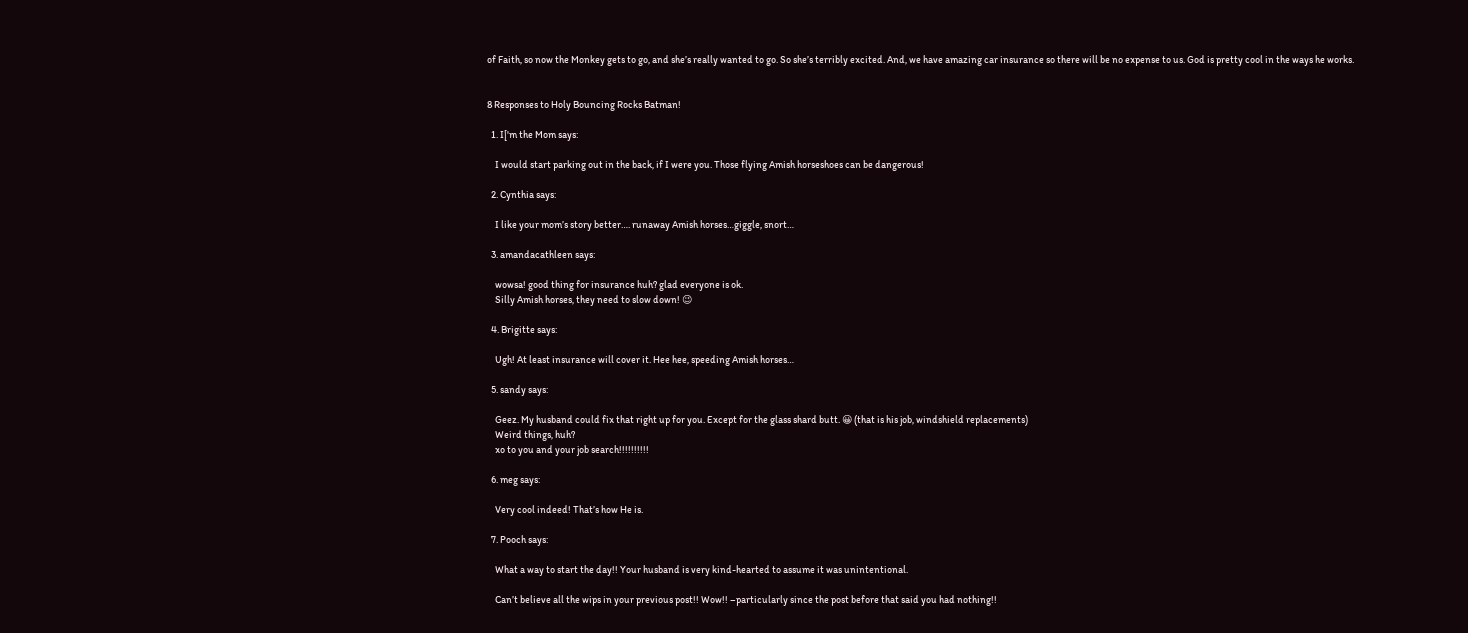of Faith, so now the Monkey gets to go, and she’s really wanted to go. So she’s terribly excited. And, we have amazing car insurance so there will be no expense to us. God is pretty cool in the ways he works.


8 Responses to Holy Bouncing Rocks Batman!

  1. I['m the Mom says:

    I would start parking out in the back, if I were you. Those flying Amish horseshoes can be dangerous!

  2. Cynthia says:

    I like your mom’s story better…. runaway Amish horses…giggle, snort…

  3. amandacathleen says:

    wowsa! good thing for insurance huh? glad everyone is ok.
    Silly Amish horses, they need to slow down! 😉

  4. Brigitte says:

    Ugh! At least insurance will cover it. Hee hee, speeding Amish horses…

  5. sandy says:

    Geez. My husband could fix that right up for you. Except for the glass shard butt. 😀 (that is his job, windshield replacements)
    Weird things, huh?
    xo to you and your job search!!!!!!!!!!

  6. meg says:

    Very cool indeed! That’s how He is.

  7. Pooch says:

    What a way to start the day!! Your husband is very kind-hearted to assume it was unintentional.

    Can’t believe all the wips in your previous post!! Wow!! –particularly since the post before that said you had nothing!!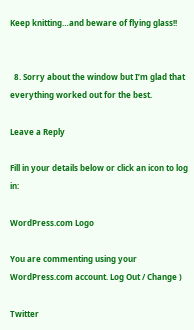Keep knitting…and beware of flying glass!!


  8. Sorry about the window but I’m glad that everything worked out for the best.

Leave a Reply

Fill in your details below or click an icon to log in:

WordPress.com Logo

You are commenting using your WordPress.com account. Log Out / Change )

Twitter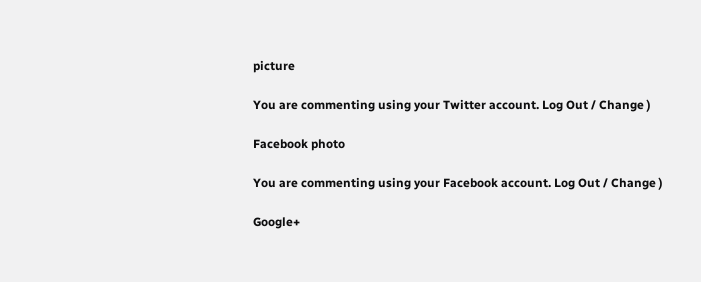picture

You are commenting using your Twitter account. Log Out / Change )

Facebook photo

You are commenting using your Facebook account. Log Out / Change )

Google+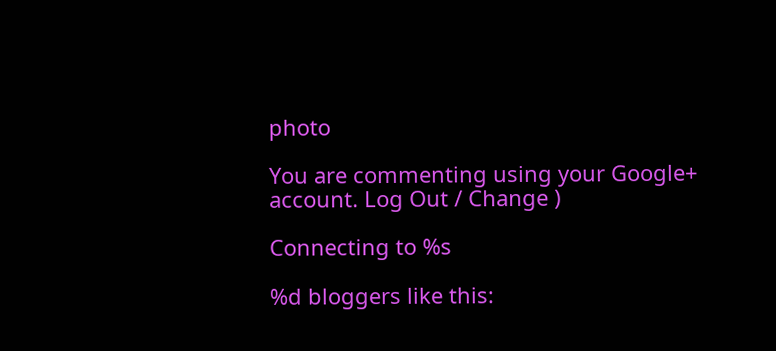photo

You are commenting using your Google+ account. Log Out / Change )

Connecting to %s

%d bloggers like this: